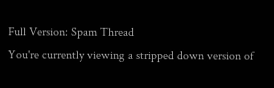Full Version: Spam Thread
You're currently viewing a stripped down version of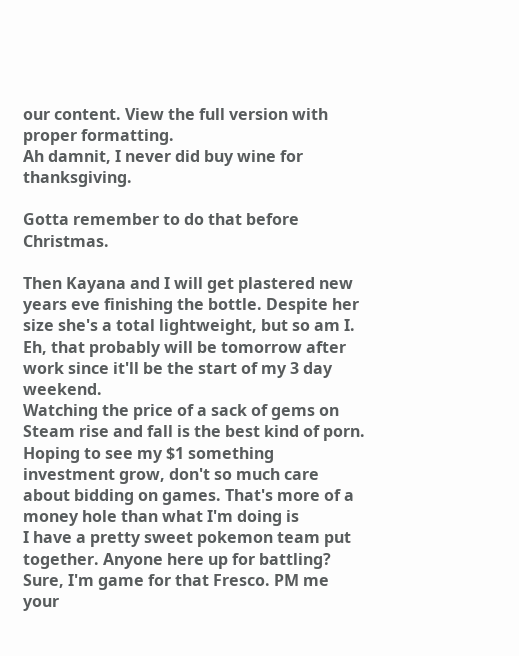our content. View the full version with proper formatting.
Ah damnit, I never did buy wine for thanksgiving.

Gotta remember to do that before Christmas.

Then Kayana and I will get plastered new years eve finishing the bottle. Despite her size she's a total lightweight, but so am I.
Eh, that probably will be tomorrow after work since it'll be the start of my 3 day weekend.
Watching the price of a sack of gems on Steam rise and fall is the best kind of porn. Hoping to see my $1 something investment grow, don't so much care about bidding on games. That's more of a money hole than what I'm doing is
I have a pretty sweet pokemon team put together. Anyone here up for battling?
Sure, I'm game for that Fresco. PM me your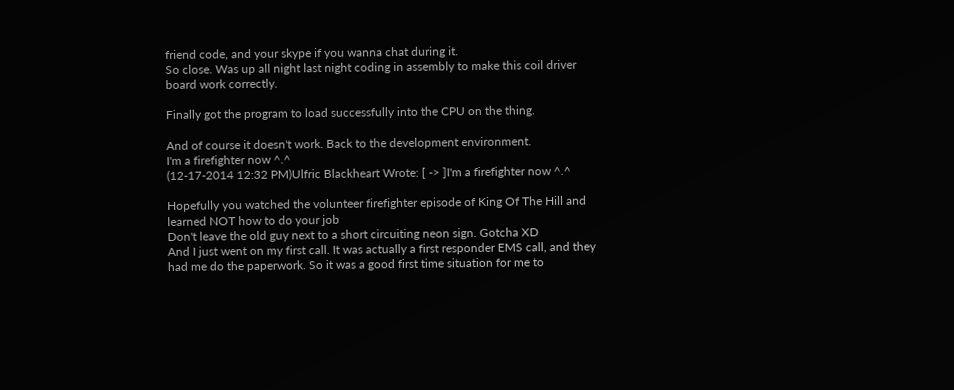friend code, and your skype if you wanna chat during it.
So close. Was up all night last night coding in assembly to make this coil driver board work correctly.

Finally got the program to load successfully into the CPU on the thing.

And of course it doesn't work. Back to the development environment.
I'm a firefighter now ^.^
(12-17-2014 12:32 PM)Ulfric Blackheart Wrote: [ -> ]I'm a firefighter now ^.^

Hopefully you watched the volunteer firefighter episode of King Of The Hill and learned NOT how to do your job
Don't leave the old guy next to a short circuiting neon sign. Gotcha XD
And I just went on my first call. It was actually a first responder EMS call, and they had me do the paperwork. So it was a good first time situation for me to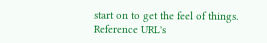start on to get the feel of things.
Reference URL's